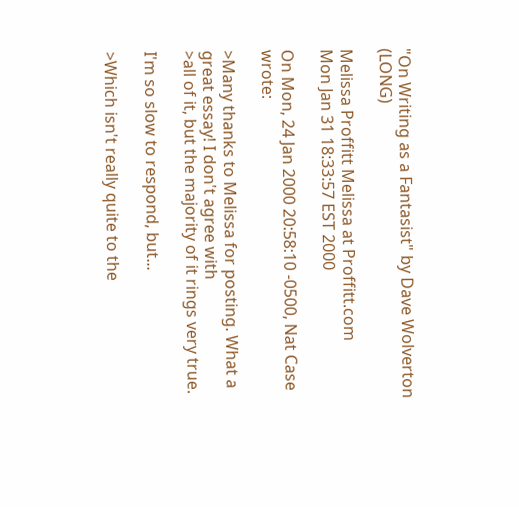"On Writing as a Fantasist" by Dave Wolverton (LONG)

Melissa Proffitt Melissa at Proffitt.com
Mon Jan 31 18:33:57 EST 2000

On Mon, 24 Jan 2000 20:58:10 -0500, Nat Case wrote:

>Many thanks to Melissa for posting. What a great essay! I don't agree with
>all of it, but the majority of it rings very true.

I'm so slow to respond, but...

>Which isn't really quite to the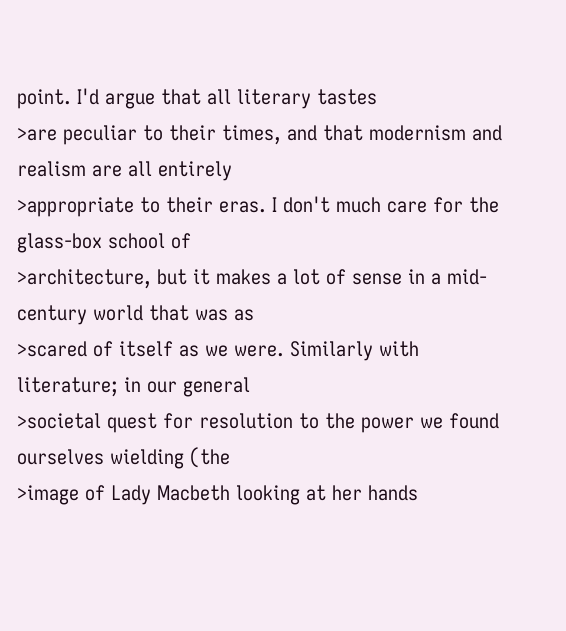point. I'd argue that all literary tastes
>are peculiar to their times, and that modernism and realism are all entirely
>appropriate to their eras. I don't much care for the glass-box school of
>architecture, but it makes a lot of sense in a mid-century world that was as
>scared of itself as we were. Similarly with literature; in our general
>societal quest for resolution to the power we found ourselves wielding (the
>image of Lady Macbeth looking at her hands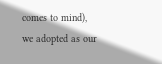comes to mind), we adopted as our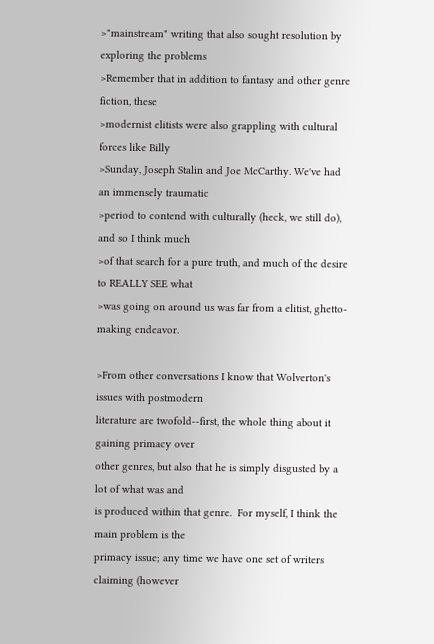>"mainstream" writing that also sought resolution by exploring the problems
>Remember that in addition to fantasy and other genre fiction, these
>modernist elitists were also grappling with cultural forces like Billy
>Sunday, Joseph Stalin and Joe McCarthy. We've had an immensely traumatic
>period to contend with culturally (heck, we still do), and so I think much
>of that search for a pure truth, and much of the desire to REALLY SEE what
>was going on around us was far from a elitist, ghetto-making endeavor.

>From other conversations I know that Wolverton's issues with postmodern
literature are twofold--first, the whole thing about it gaining primacy over
other genres, but also that he is simply disgusted by a lot of what was and
is produced within that genre.  For myself, I think the main problem is the
primacy issue; any time we have one set of writers claiming (however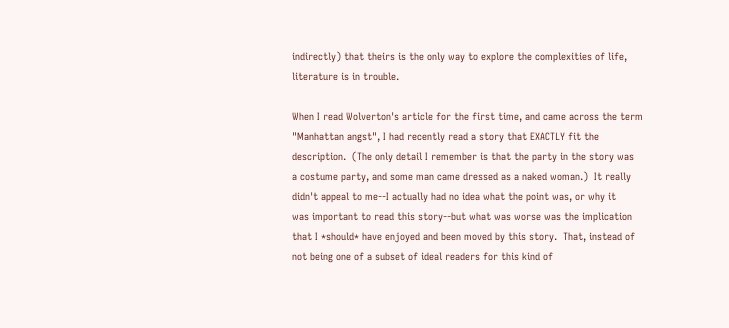indirectly) that theirs is the only way to explore the complexities of life,
literature is in trouble.

When I read Wolverton's article for the first time, and came across the term
"Manhattan angst", I had recently read a story that EXACTLY fit the
description.  (The only detail I remember is that the party in the story was
a costume party, and some man came dressed as a naked woman.)  It really
didn't appeal to me--I actually had no idea what the point was, or why it
was important to read this story--but what was worse was the implication
that I *should* have enjoyed and been moved by this story.  That, instead of
not being one of a subset of ideal readers for this kind of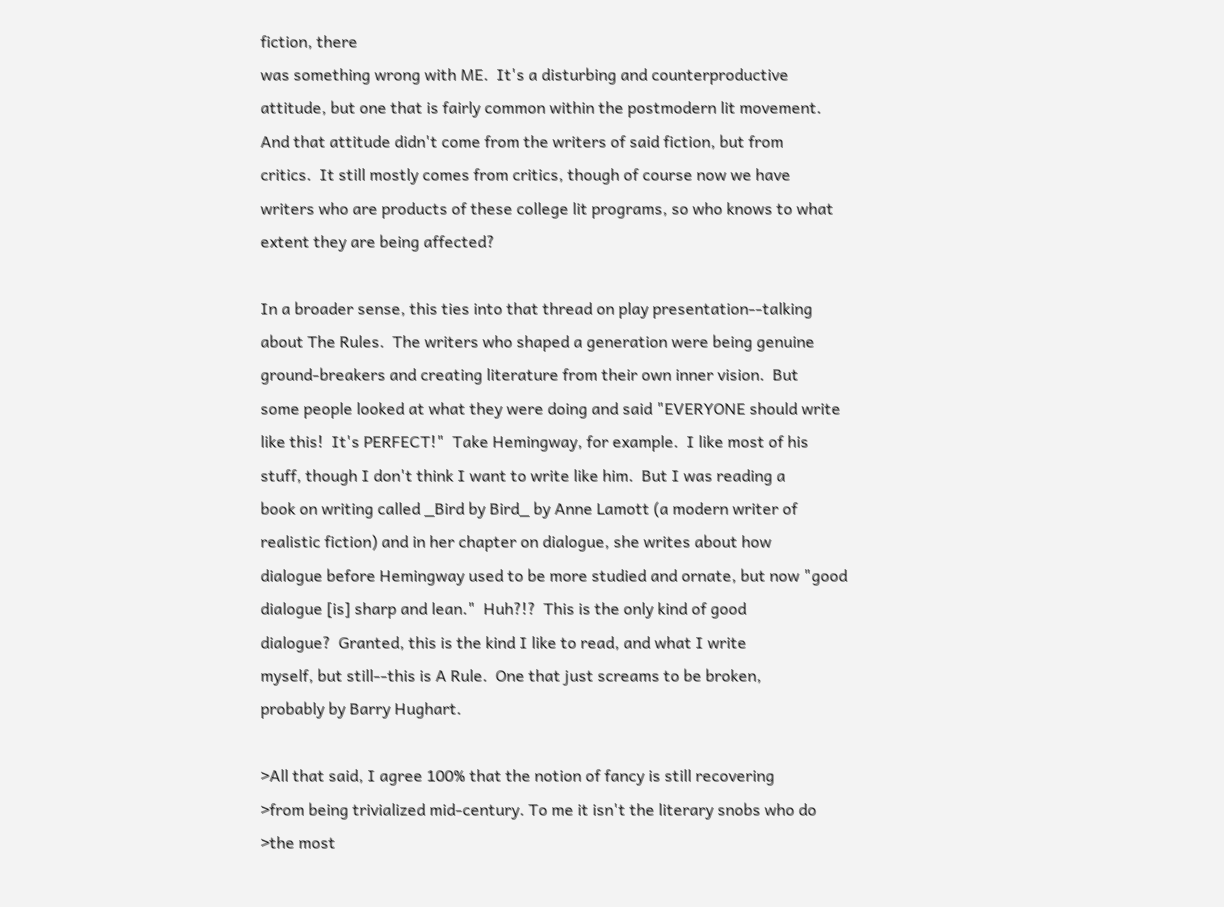fiction, there
was something wrong with ME.  It's a disturbing and counterproductive
attitude, but one that is fairly common within the postmodern lit movement.
And that attitude didn't come from the writers of said fiction, but from
critics.  It still mostly comes from critics, though of course now we have
writers who are products of these college lit programs, so who knows to what
extent they are being affected?

In a broader sense, this ties into that thread on play presentation--talking
about The Rules.  The writers who shaped a generation were being genuine
ground-breakers and creating literature from their own inner vision.  But
some people looked at what they were doing and said "EVERYONE should write
like this!  It's PERFECT!"  Take Hemingway, for example.  I like most of his
stuff, though I don't think I want to write like him.  But I was reading a
book on writing called _Bird by Bird_ by Anne Lamott (a modern writer of
realistic fiction) and in her chapter on dialogue, she writes about how
dialogue before Hemingway used to be more studied and ornate, but now "good
dialogue [is] sharp and lean."  Huh?!?  This is the only kind of good
dialogue?  Granted, this is the kind I like to read, and what I write
myself, but still--this is A Rule.  One that just screams to be broken,
probably by Barry Hughart.

>All that said, I agree 100% that the notion of fancy is still recovering
>from being trivialized mid-century. To me it isn't the literary snobs who do
>the most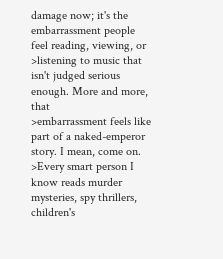damage now; it's the embarrassment people feel reading, viewing, or
>listening to music that isn't judged serious enough. More and more, that
>embarrassment feels like part of a naked-emperor story. I mean, come on.
>Every smart person I know reads murder mysteries, spy thrillers, children's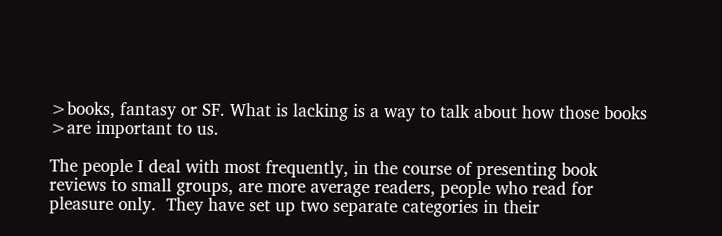>books, fantasy or SF. What is lacking is a way to talk about how those books
>are important to us.

The people I deal with most frequently, in the course of presenting book
reviews to small groups, are more average readers, people who read for
pleasure only.  They have set up two separate categories in their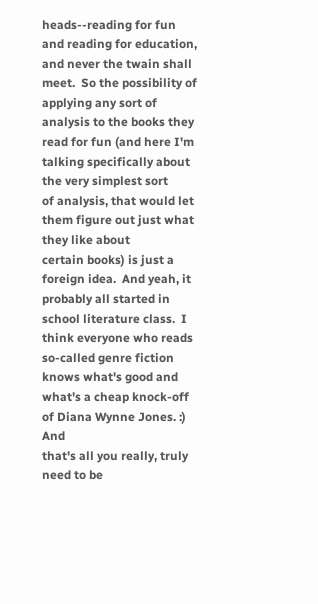heads--reading for fun and reading for education, and never the twain shall
meet.  So the possibility of applying any sort of analysis to the books they
read for fun (and here I'm talking specifically about the very simplest sort
of analysis, that would let them figure out just what they like about
certain books) is just a foreign idea.  And yeah, it probably all started in
school literature class.  I think everyone who reads so-called genre fiction
knows what's good and what's a cheap knock-off of Diana Wynne Jones. :)  And
that's all you really, truly need to be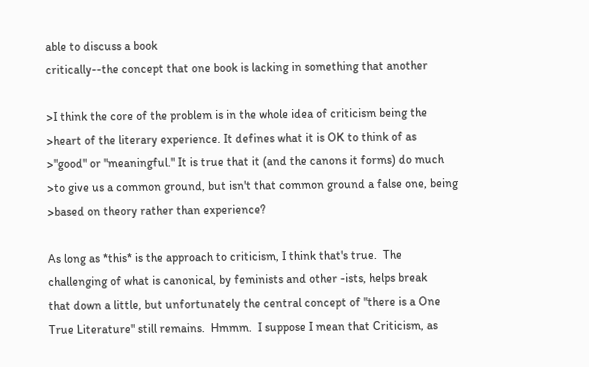able to discuss a book
critically--the concept that one book is lacking in something that another

>I think the core of the problem is in the whole idea of criticism being the
>heart of the literary experience. It defines what it is OK to think of as
>"good" or "meaningful." It is true that it (and the canons it forms) do much
>to give us a common ground, but isn't that common ground a false one, being
>based on theory rather than experience?

As long as *this* is the approach to criticism, I think that's true.  The
challenging of what is canonical, by feminists and other -ists, helps break
that down a little, but unfortunately the central concept of "there is a One
True Literature" still remains.  Hmmm.  I suppose I mean that Criticism, as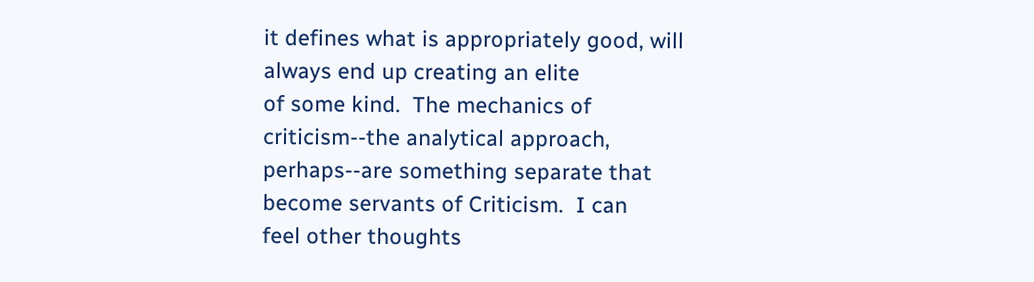it defines what is appropriately good, will always end up creating an elite
of some kind.  The mechanics of criticism--the analytical approach,
perhaps--are something separate that become servants of Criticism.  I can
feel other thoughts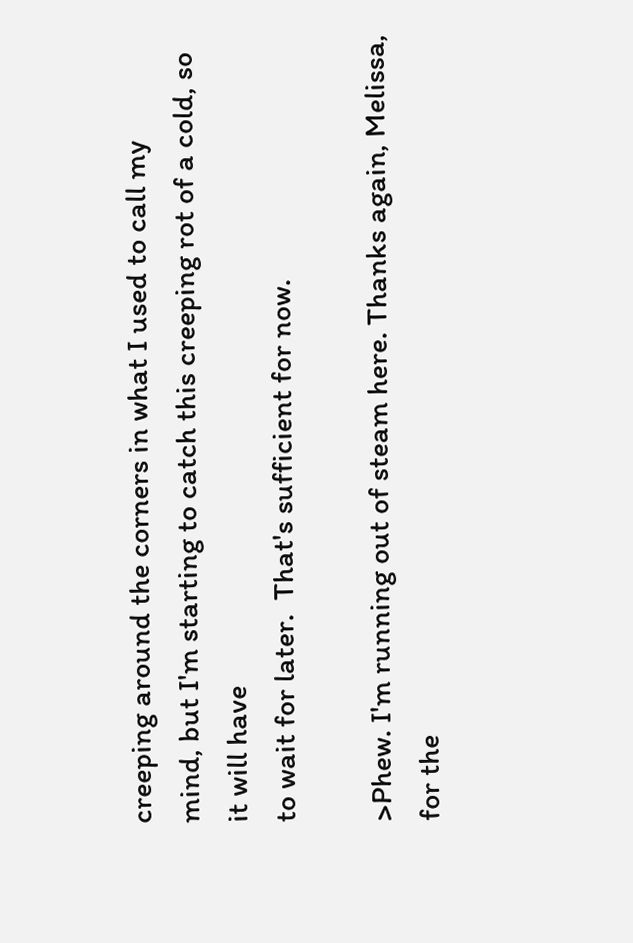creeping around the corners in what I used to call my
mind, but I'm starting to catch this creeping rot of a cold, so it will have
to wait for later.  That's sufficient for now.

>Phew. I'm running out of steam here. Thanks again, Melissa, for the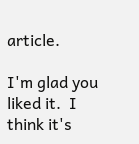article.

I'm glad you liked it.  I think it's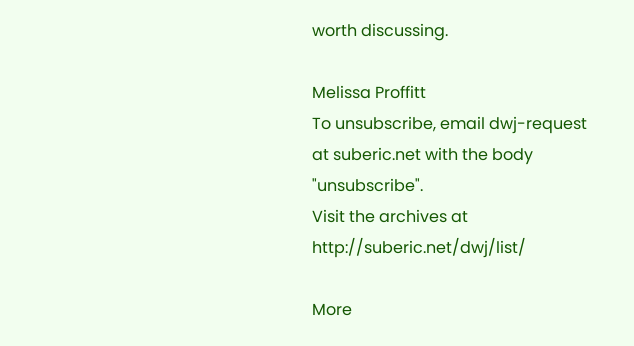worth discussing.

Melissa Proffitt
To unsubscribe, email dwj-request at suberic.net with the body "unsubscribe".
Visit the archives at http://suberic.net/dwj/list/

More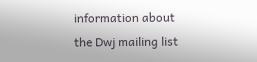information about the Dwj mailing list